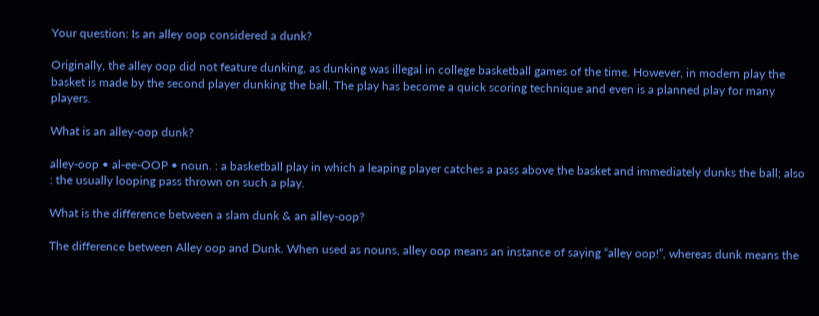Your question: Is an alley oop considered a dunk?

Originally, the alley oop did not feature dunking, as dunking was illegal in college basketball games of the time. However, in modern play the basket is made by the second player dunking the ball. The play has become a quick scoring technique and even is a planned play for many players.

What is an alley-oop dunk?

alley-oop • al-ee-OOP • noun. : a basketball play in which a leaping player catches a pass above the basket and immediately dunks the ball; also : the usually looping pass thrown on such a play.

What is the difference between a slam dunk & an alley-oop?

The difference between Alley oop and Dunk. When used as nouns, alley oop means an instance of saying “alley oop!”, whereas dunk means the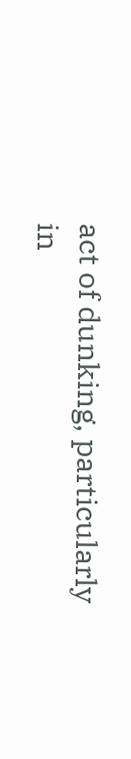act of dunking, particularly in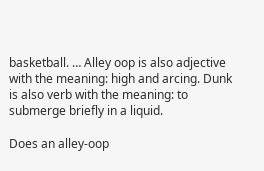basketball. … Alley oop is also adjective with the meaning: high and arcing. Dunk is also verb with the meaning: to submerge briefly in a liquid.

Does an alley-oop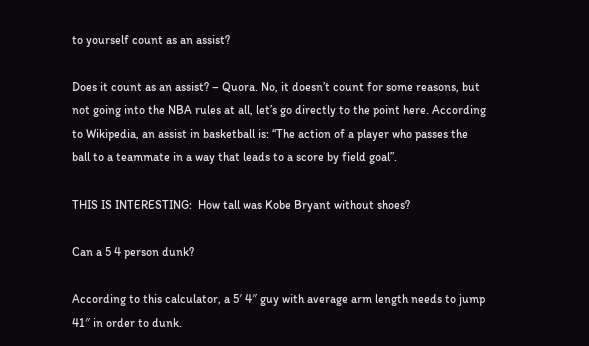to yourself count as an assist?

Does it count as an assist? – Quora. No, it doesn’t count for some reasons, but not going into the NBA rules at all, let’s go directly to the point here. According to Wikipedia, an assist in basketball is: “The action of a player who passes the ball to a teammate in a way that leads to a score by field goal”.

THIS IS INTERESTING:  How tall was Kobe Bryant without shoes?

Can a 5 4 person dunk?

According to this calculator, a 5′ 4″ guy with average arm length needs to jump 41″ in order to dunk.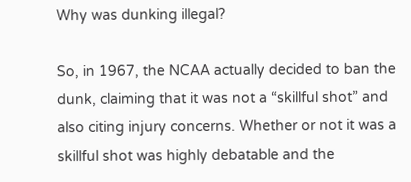Why was dunking illegal?

So, in 1967, the NCAA actually decided to ban the dunk, claiming that it was not a “skillful shot” and also citing injury concerns. Whether or not it was a skillful shot was highly debatable and the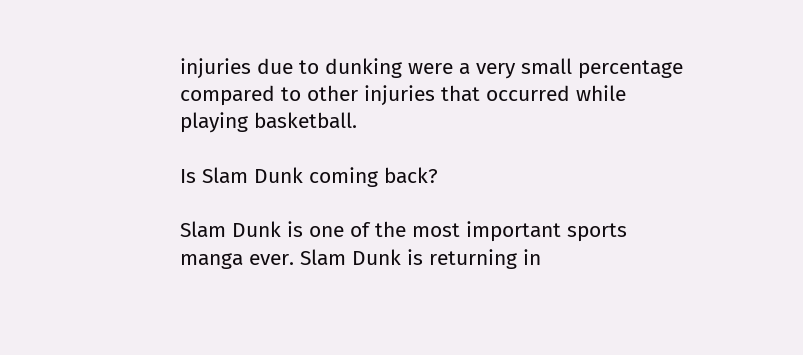injuries due to dunking were a very small percentage compared to other injuries that occurred while playing basketball.

Is Slam Dunk coming back?

Slam Dunk is one of the most important sports manga ever. Slam Dunk is returning in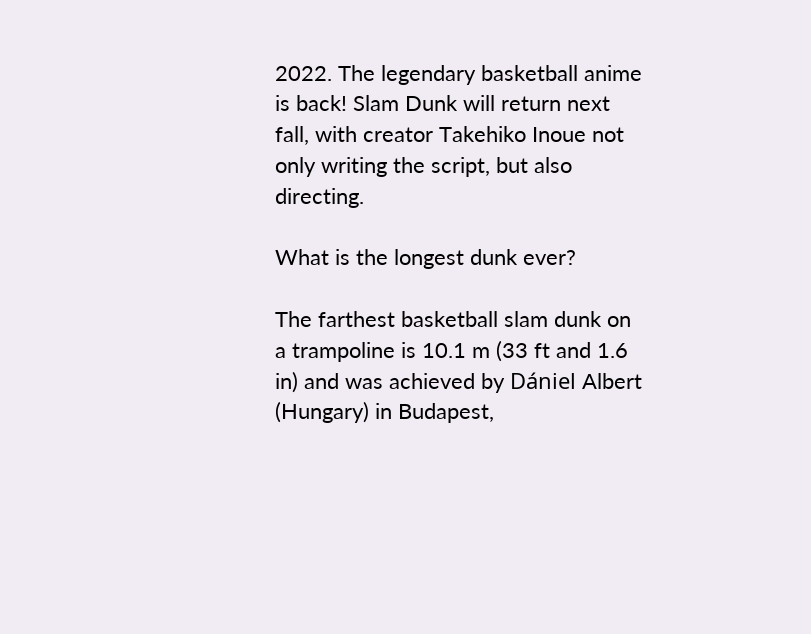2022. The legendary basketball anime is back! Slam Dunk will return next fall, with creator Takehiko Inoue not only writing the script, but also directing.

What is the longest dunk ever?

The farthest basketball slam dunk on a trampoline is 10.1 m (33 ft and 1.6 in) and was achieved by Dániel Albert (Hungary) in Budapest,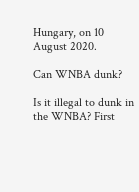Hungary, on 10 August 2020.

Can WNBA dunk?

Is it illegal to dunk in the WNBA? First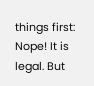things first: Nope! It is legal. But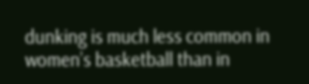dunking is much less common in women’s basketball than in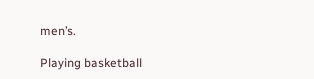men’s.

Playing basketball